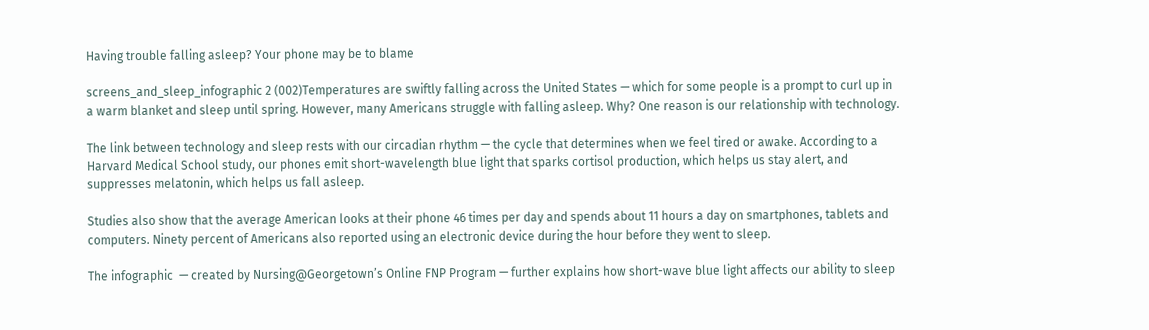Having trouble falling asleep? Your phone may be to blame

screens_and_sleep_infographic 2 (002)Temperatures are swiftly falling across the United States — which for some people is a prompt to curl up in a warm blanket and sleep until spring. However, many Americans struggle with falling asleep. Why? One reason is our relationship with technology.

The link between technology and sleep rests with our circadian rhythm — the cycle that determines when we feel tired or awake. According to a Harvard Medical School study, our phones emit short-wavelength blue light that sparks cortisol production, which helps us stay alert, and suppresses melatonin, which helps us fall asleep.

Studies also show that the average American looks at their phone 46 times per day and spends about 11 hours a day on smartphones, tablets and computers. Ninety percent of Americans also reported using an electronic device during the hour before they went to sleep.

The infographic  — created by Nursing@Georgetown’s Online FNP Program — further explains how short-wave blue light affects our ability to sleep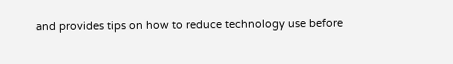and provides tips on how to reduce technology use before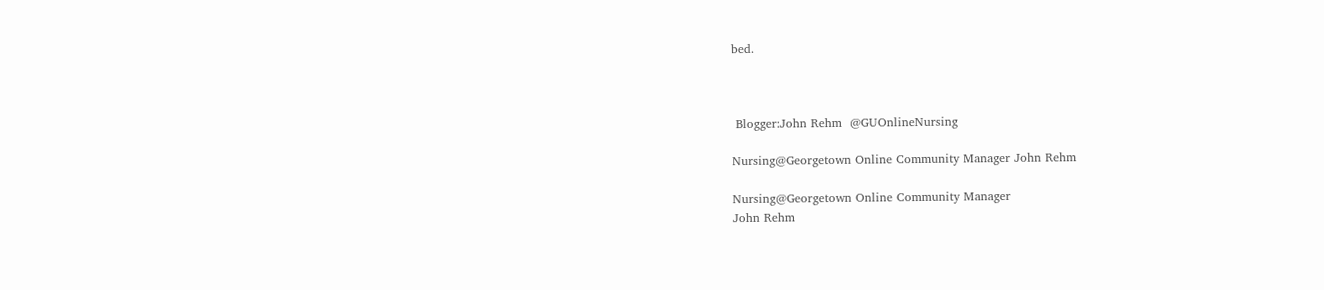bed.



 Blogger:John Rehm  @GUOnlineNursing

Nursing@Georgetown Online Community Manager John Rehm

Nursing@Georgetown Online Community Manager
John Rehm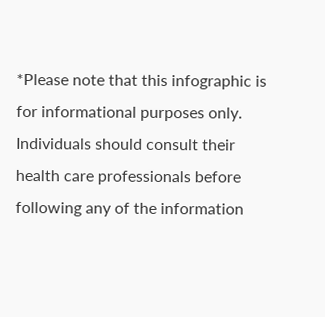*Please note that this infographic is for informational purposes only. Individuals should consult their health care professionals before following any of the information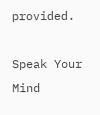provided.

Speak Your Mind